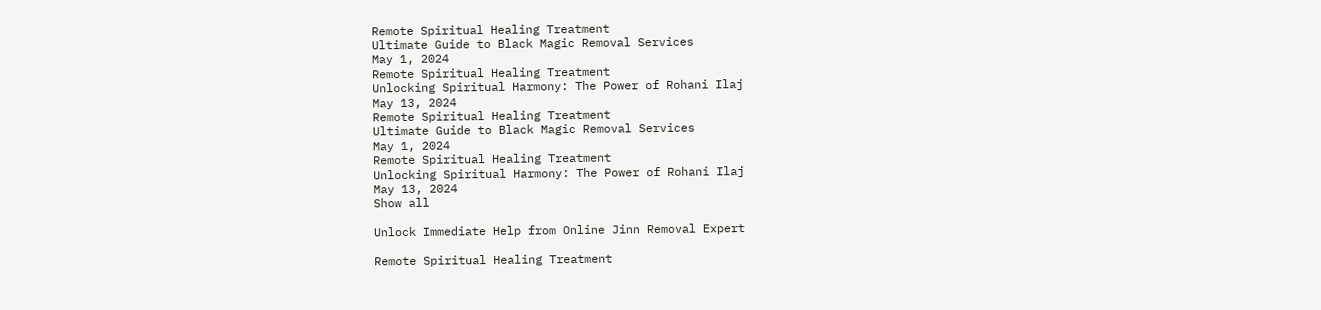Remote Spiritual Healing Treatment
Ultimate Guide to Black Magic Removal Services
May 1, 2024
Remote Spiritual Healing Treatment
Unlocking Spiritual Harmony: The Power of Rohani Ilaj
May 13, 2024
Remote Spiritual Healing Treatment
Ultimate Guide to Black Magic Removal Services
May 1, 2024
Remote Spiritual Healing Treatment
Unlocking Spiritual Harmony: The Power of Rohani Ilaj
May 13, 2024
Show all

Unlock Immediate Help from Online Jinn Removal Expert

Remote Spiritual Healing Treatment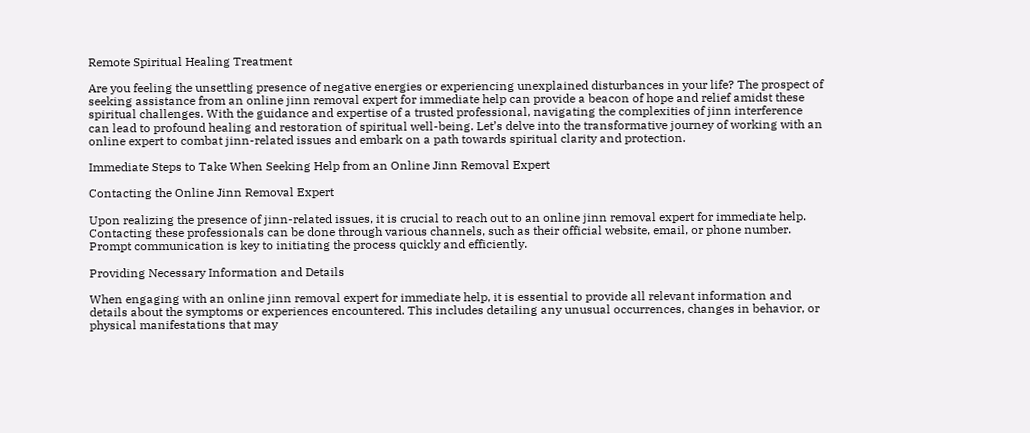Remote Spiritual Healing Treatment

Are you feeling the unsettling presence of negative energies or experiencing unexplained disturbances in your life? The prospect of seeking assistance from an online jinn removal expert for immediate help can provide a beacon of hope and relief amidst these spiritual challenges. With the guidance and expertise of a trusted professional, navigating the complexities of jinn interference can lead to profound healing and restoration of spiritual well-being. Let’s delve into the transformative journey of working with an online expert to combat jinn-related issues and embark on a path towards spiritual clarity and protection.

Immediate Steps to Take When Seeking Help from an Online Jinn Removal Expert

Contacting the Online Jinn Removal Expert

Upon realizing the presence of jinn-related issues, it is crucial to reach out to an online jinn removal expert for immediate help. Contacting these professionals can be done through various channels, such as their official website, email, or phone number. Prompt communication is key to initiating the process quickly and efficiently.

Providing Necessary Information and Details

When engaging with an online jinn removal expert for immediate help, it is essential to provide all relevant information and details about the symptoms or experiences encountered. This includes detailing any unusual occurrences, changes in behavior, or physical manifestations that may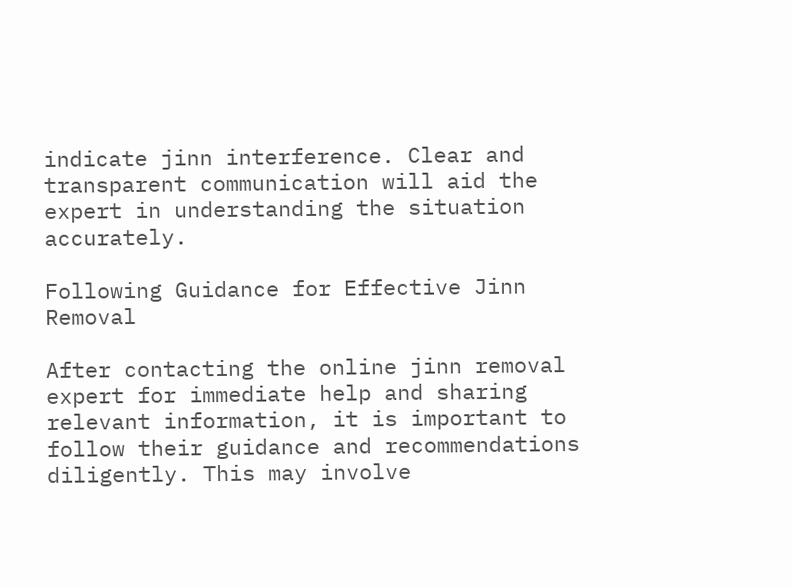indicate jinn interference. Clear and transparent communication will aid the expert in understanding the situation accurately.

Following Guidance for Effective Jinn Removal

After contacting the online jinn removal expert for immediate help and sharing relevant information, it is important to follow their guidance and recommendations diligently. This may involve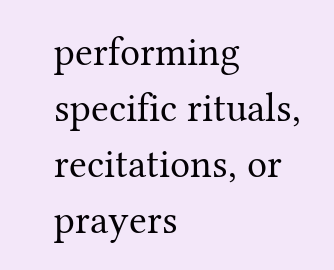performing specific rituals, recitations, or prayers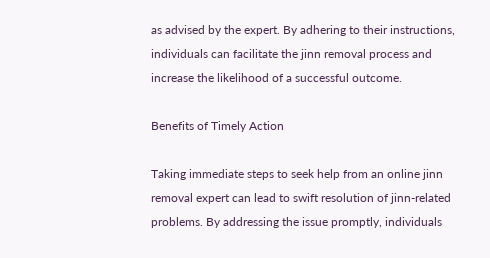as advised by the expert. By adhering to their instructions, individuals can facilitate the jinn removal process and increase the likelihood of a successful outcome.

Benefits of Timely Action

Taking immediate steps to seek help from an online jinn removal expert can lead to swift resolution of jinn-related problems. By addressing the issue promptly, individuals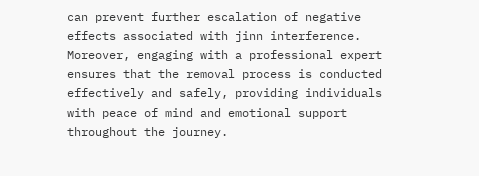can prevent further escalation of negative effects associated with jinn interference. Moreover, engaging with a professional expert ensures that the removal process is conducted effectively and safely, providing individuals with peace of mind and emotional support throughout the journey.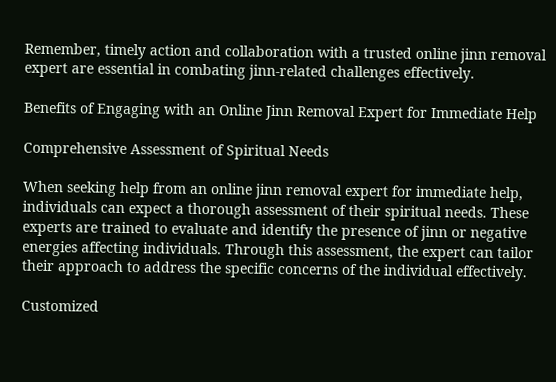Remember, timely action and collaboration with a trusted online jinn removal expert are essential in combating jinn-related challenges effectively.

Benefits of Engaging with an Online Jinn Removal Expert for Immediate Help

Comprehensive Assessment of Spiritual Needs

When seeking help from an online jinn removal expert for immediate help, individuals can expect a thorough assessment of their spiritual needs. These experts are trained to evaluate and identify the presence of jinn or negative energies affecting individuals. Through this assessment, the expert can tailor their approach to address the specific concerns of the individual effectively.

Customized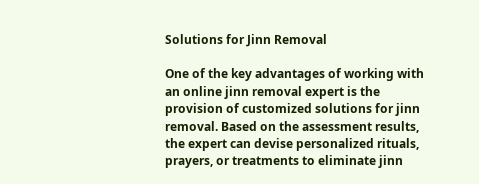Solutions for Jinn Removal

One of the key advantages of working with an online jinn removal expert is the provision of customized solutions for jinn removal. Based on the assessment results, the expert can devise personalized rituals, prayers, or treatments to eliminate jinn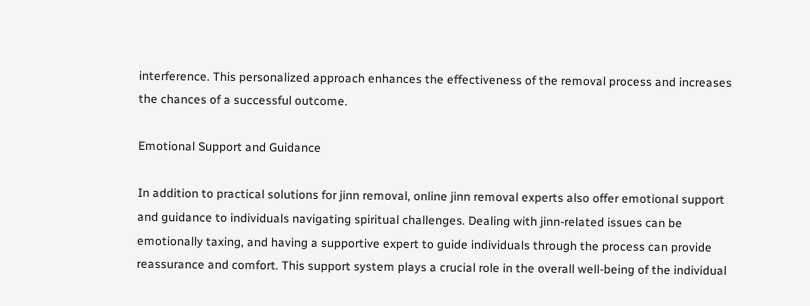interference. This personalized approach enhances the effectiveness of the removal process and increases the chances of a successful outcome.

Emotional Support and Guidance

In addition to practical solutions for jinn removal, online jinn removal experts also offer emotional support and guidance to individuals navigating spiritual challenges. Dealing with jinn-related issues can be emotionally taxing, and having a supportive expert to guide individuals through the process can provide reassurance and comfort. This support system plays a crucial role in the overall well-being of the individual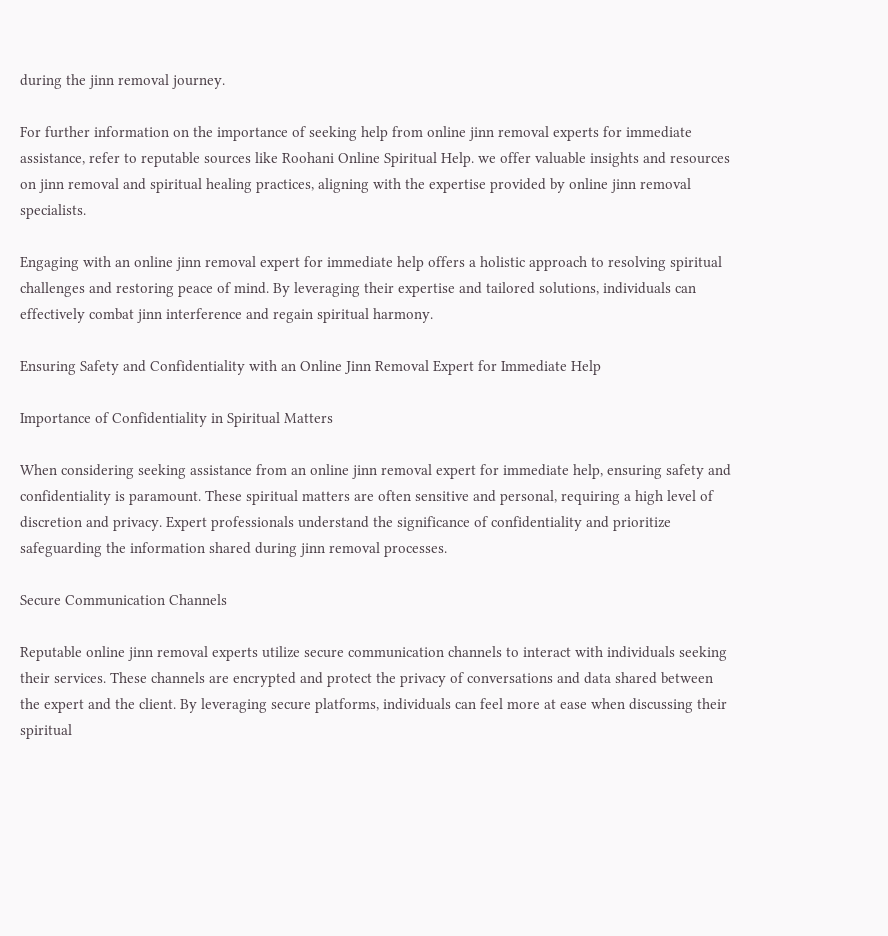during the jinn removal journey.

For further information on the importance of seeking help from online jinn removal experts for immediate assistance, refer to reputable sources like Roohani Online Spiritual Help. we offer valuable insights and resources on jinn removal and spiritual healing practices, aligning with the expertise provided by online jinn removal specialists.

Engaging with an online jinn removal expert for immediate help offers a holistic approach to resolving spiritual challenges and restoring peace of mind. By leveraging their expertise and tailored solutions, individuals can effectively combat jinn interference and regain spiritual harmony.

Ensuring Safety and Confidentiality with an Online Jinn Removal Expert for Immediate Help

Importance of Confidentiality in Spiritual Matters

When considering seeking assistance from an online jinn removal expert for immediate help, ensuring safety and confidentiality is paramount. These spiritual matters are often sensitive and personal, requiring a high level of discretion and privacy. Expert professionals understand the significance of confidentiality and prioritize safeguarding the information shared during jinn removal processes.

Secure Communication Channels

Reputable online jinn removal experts utilize secure communication channels to interact with individuals seeking their services. These channels are encrypted and protect the privacy of conversations and data shared between the expert and the client. By leveraging secure platforms, individuals can feel more at ease when discussing their spiritual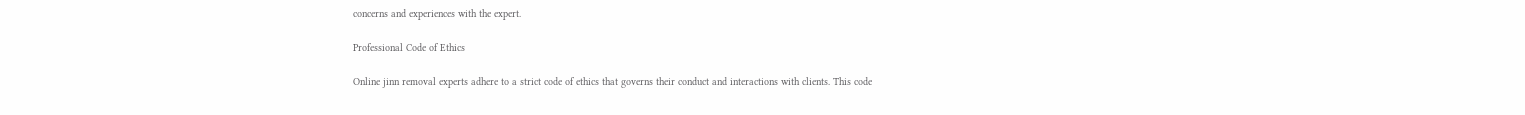concerns and experiences with the expert.

Professional Code of Ethics

Online jinn removal experts adhere to a strict code of ethics that governs their conduct and interactions with clients. This code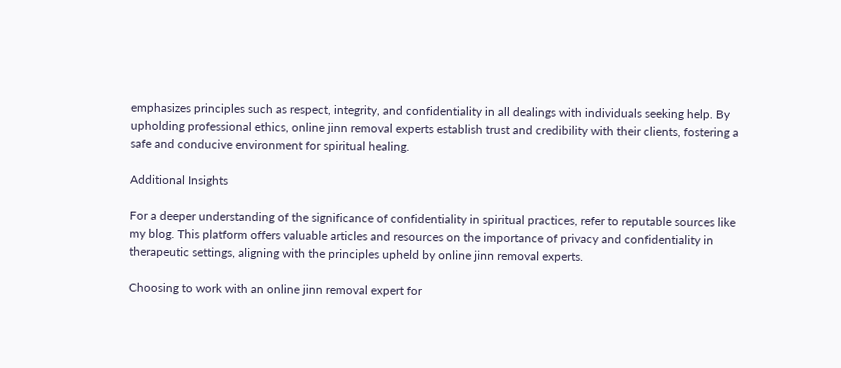emphasizes principles such as respect, integrity, and confidentiality in all dealings with individuals seeking help. By upholding professional ethics, online jinn removal experts establish trust and credibility with their clients, fostering a safe and conducive environment for spiritual healing.

Additional Insights

For a deeper understanding of the significance of confidentiality in spiritual practices, refer to reputable sources like my blog. This platform offers valuable articles and resources on the importance of privacy and confidentiality in therapeutic settings, aligning with the principles upheld by online jinn removal experts.

Choosing to work with an online jinn removal expert for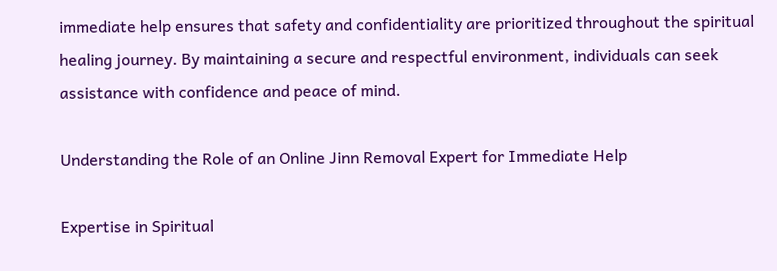immediate help ensures that safety and confidentiality are prioritized throughout the spiritual healing journey. By maintaining a secure and respectful environment, individuals can seek assistance with confidence and peace of mind.

Understanding the Role of an Online Jinn Removal Expert for Immediate Help

Expertise in Spiritual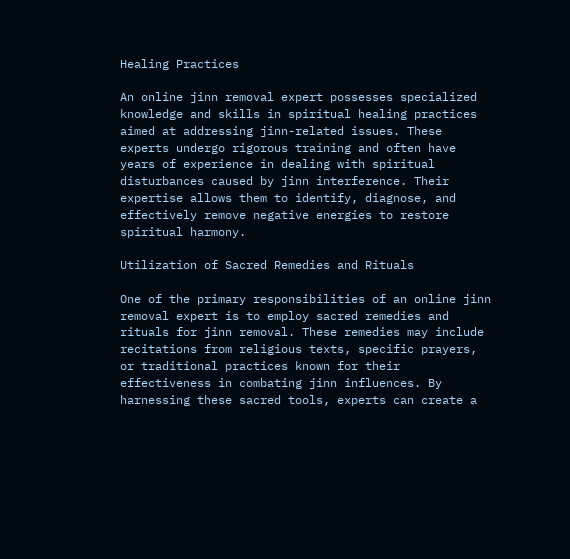Healing Practices

An online jinn removal expert possesses specialized knowledge and skills in spiritual healing practices aimed at addressing jinn-related issues. These experts undergo rigorous training and often have years of experience in dealing with spiritual disturbances caused by jinn interference. Their expertise allows them to identify, diagnose, and effectively remove negative energies to restore spiritual harmony.

Utilization of Sacred Remedies and Rituals

One of the primary responsibilities of an online jinn removal expert is to employ sacred remedies and rituals for jinn removal. These remedies may include recitations from religious texts, specific prayers, or traditional practices known for their effectiveness in combating jinn influences. By harnessing these sacred tools, experts can create a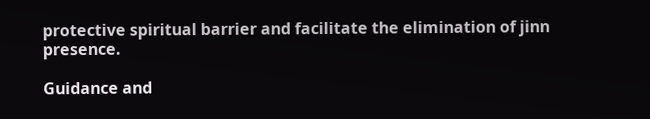protective spiritual barrier and facilitate the elimination of jinn presence.

Guidance and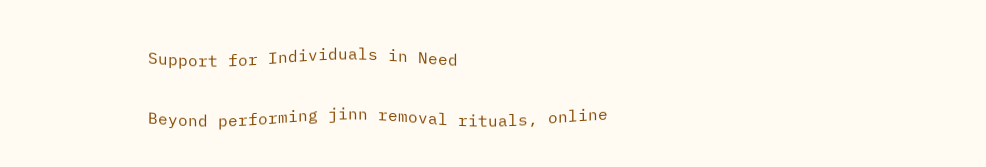Support for Individuals in Need

Beyond performing jinn removal rituals, online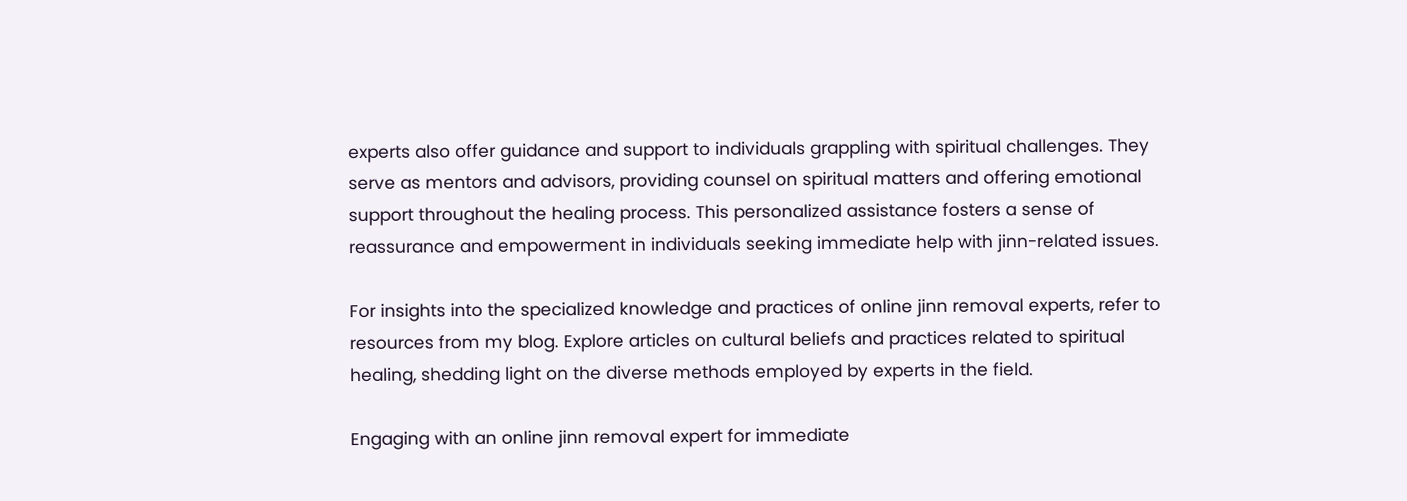experts also offer guidance and support to individuals grappling with spiritual challenges. They serve as mentors and advisors, providing counsel on spiritual matters and offering emotional support throughout the healing process. This personalized assistance fosters a sense of reassurance and empowerment in individuals seeking immediate help with jinn-related issues.

For insights into the specialized knowledge and practices of online jinn removal experts, refer to resources from my blog. Explore articles on cultural beliefs and practices related to spiritual healing, shedding light on the diverse methods employed by experts in the field.

Engaging with an online jinn removal expert for immediate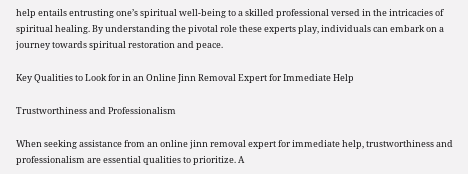help entails entrusting one’s spiritual well-being to a skilled professional versed in the intricacies of spiritual healing. By understanding the pivotal role these experts play, individuals can embark on a journey towards spiritual restoration and peace.

Key Qualities to Look for in an Online Jinn Removal Expert for Immediate Help

Trustworthiness and Professionalism

When seeking assistance from an online jinn removal expert for immediate help, trustworthiness and professionalism are essential qualities to prioritize. A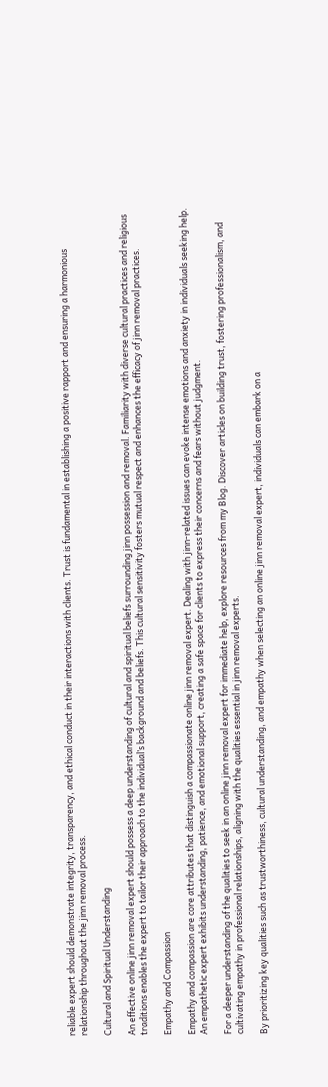reliable expert should demonstrate integrity, transparency, and ethical conduct in their interactions with clients. Trust is fundamental in establishing a positive rapport and ensuring a harmonious relationship throughout the jinn removal process.

Cultural and Spiritual Understanding

An effective online jinn removal expert should possess a deep understanding of cultural and spiritual beliefs surrounding jinn possession and removal. Familiarity with diverse cultural practices and religious traditions enables the expert to tailor their approach to the individual’s background and beliefs. This cultural sensitivity fosters mutual respect and enhances the efficacy of jinn removal practices.

Empathy and Compassion

Empathy and compassion are core attributes that distinguish a compassionate online jinn removal expert. Dealing with jinn-related issues can evoke intense emotions and anxiety in individuals seeking help. An empathetic expert exhibits understanding, patience, and emotional support, creating a safe space for clients to express their concerns and fears without judgment.

For a deeper understanding of the qualities to seek in an online jinn removal expert for immediate help, explore resources from my Blog. Discover articles on building trust, fostering professionalism, and cultivating empathy in professional relationships, aligning with the qualities essential in jinn removal experts.

By prioritizing key qualities such as trustworthiness, cultural understanding, and empathy when selecting an online jinn removal expert, individuals can embark on a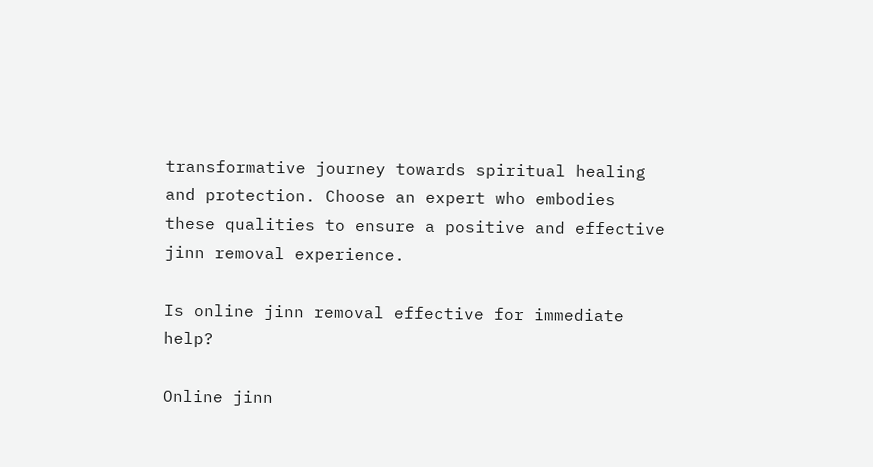transformative journey towards spiritual healing and protection. Choose an expert who embodies these qualities to ensure a positive and effective jinn removal experience.

Is online jinn removal effective for immediate help?

Online jinn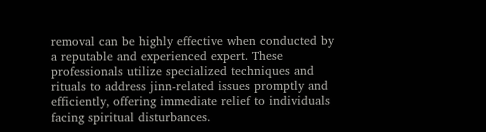removal can be highly effective when conducted by a reputable and experienced expert. These professionals utilize specialized techniques and rituals to address jinn-related issues promptly and efficiently, offering immediate relief to individuals facing spiritual disturbances.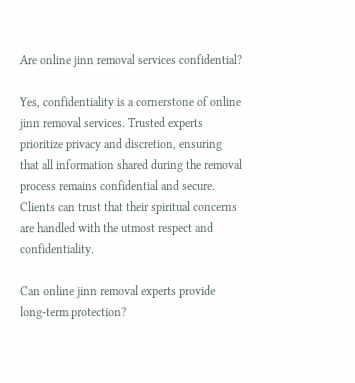Are online jinn removal services confidential?

Yes, confidentiality is a cornerstone of online jinn removal services. Trusted experts prioritize privacy and discretion, ensuring that all information shared during the removal process remains confidential and secure. Clients can trust that their spiritual concerns are handled with the utmost respect and confidentiality.

Can online jinn removal experts provide long-term protection?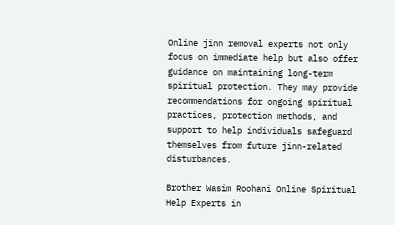Online jinn removal experts not only focus on immediate help but also offer guidance on maintaining long-term spiritual protection. They may provide recommendations for ongoing spiritual practices, protection methods, and support to help individuals safeguard themselves from future jinn-related disturbances.

Brother Wasim Roohani Online Spiritual Help Experts in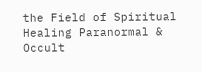the Field of Spiritual Healing Paranormal & Occult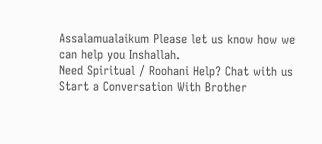Assalamualaikum Please let us know how we can help you Inshallah.
Need Spiritual / Roohani Help? Chat with us
Start a Conversation With Brother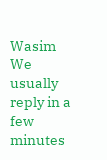Wasim
We usually reply in a few minutes